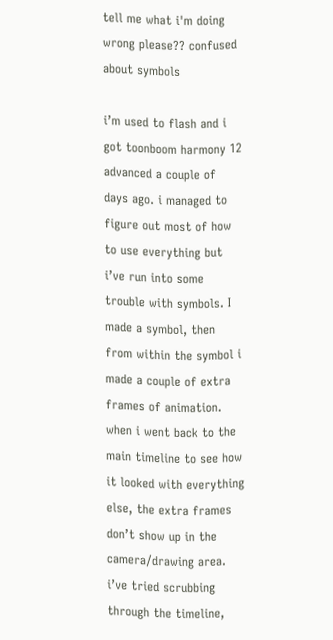tell me what i'm doing wrong please?? confused about symbols

i’m used to flash and i got toonboom harmony 12 advanced a couple of days ago. i managed to figure out most of how to use everything but i’ve run into some trouble with symbols. I made a symbol, then from within the symbol i made a couple of extra frames of animation. when i went back to the main timeline to see how it looked with everything else, the extra frames don’t show up in the camera/drawing area. i’ve tried scrubbing through the timeline,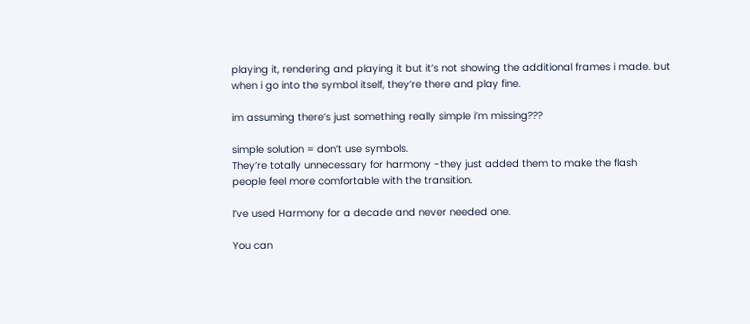playing it, rendering and playing it but it’s not showing the additional frames i made. but when i go into the symbol itself, they’re there and play fine.

im assuming there’s just something really simple i’m missing???

simple solution = don’t use symbols.
They’re totally unnecessary for harmony -they just added them to make the flash people feel more comfortable with the transition.

I’ve used Harmony for a decade and never needed one.

You can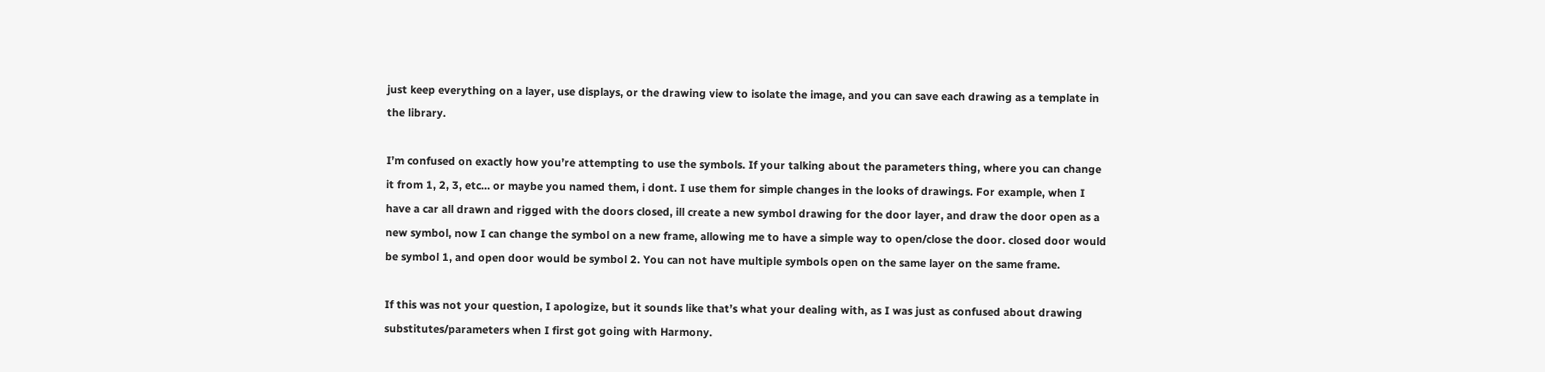just keep everything on a layer, use displays, or the drawing view to isolate the image, and you can save each drawing as a template in the library.

I’m confused on exactly how you’re attempting to use the symbols. If your talking about the parameters thing, where you can change it from 1, 2, 3, etc… or maybe you named them, i dont. I use them for simple changes in the looks of drawings. For example, when I have a car all drawn and rigged with the doors closed, ill create a new symbol drawing for the door layer, and draw the door open as a new symbol, now I can change the symbol on a new frame, allowing me to have a simple way to open/close the door. closed door would be symbol 1, and open door would be symbol 2. You can not have multiple symbols open on the same layer on the same frame.

If this was not your question, I apologize, but it sounds like that’s what your dealing with, as I was just as confused about drawing substitutes/parameters when I first got going with Harmony.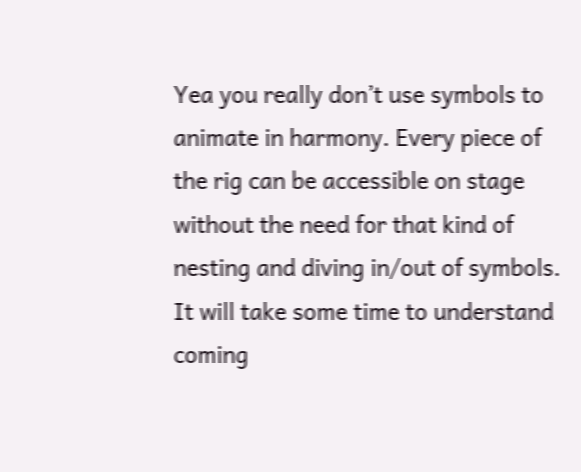Yea you really don’t use symbols to animate in harmony. Every piece of the rig can be accessible on stage without the need for that kind of nesting and diving in/out of symbols. It will take some time to understand coming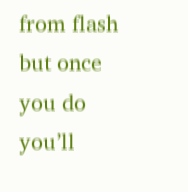from flash but once you do you’ll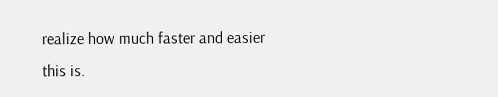realize how much faster and easier this is.